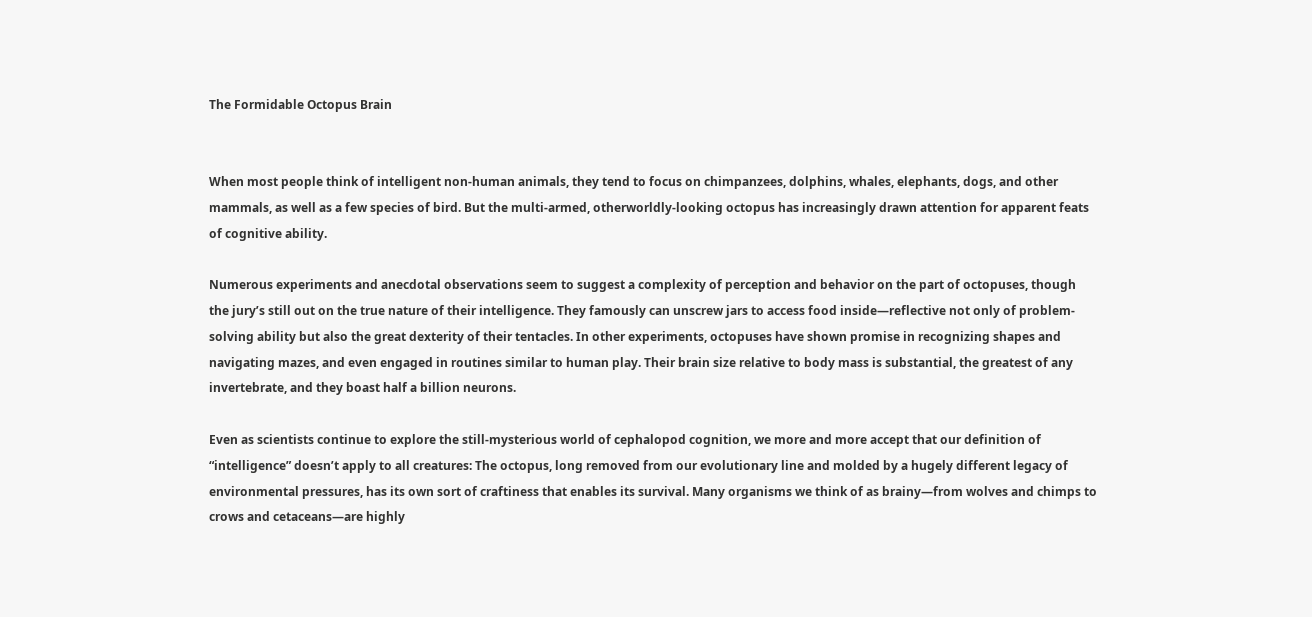The Formidable Octopus Brain


When most people think of intelligent non-human animals, they tend to focus on chimpanzees, dolphins, whales, elephants, dogs, and other mammals, as well as a few species of bird. But the multi-armed, otherworldly-looking octopus has increasingly drawn attention for apparent feats of cognitive ability.

Numerous experiments and anecdotal observations seem to suggest a complexity of perception and behavior on the part of octopuses, though the jury’s still out on the true nature of their intelligence. They famously can unscrew jars to access food inside—reflective not only of problem-solving ability but also the great dexterity of their tentacles. In other experiments, octopuses have shown promise in recognizing shapes and navigating mazes, and even engaged in routines similar to human play. Their brain size relative to body mass is substantial, the greatest of any invertebrate, and they boast half a billion neurons.

Even as scientists continue to explore the still-mysterious world of cephalopod cognition, we more and more accept that our definition of “intelligence” doesn’t apply to all creatures: The octopus, long removed from our evolutionary line and molded by a hugely different legacy of environmental pressures, has its own sort of craftiness that enables its survival. Many organisms we think of as brainy—from wolves and chimps to crows and cetaceans—are highly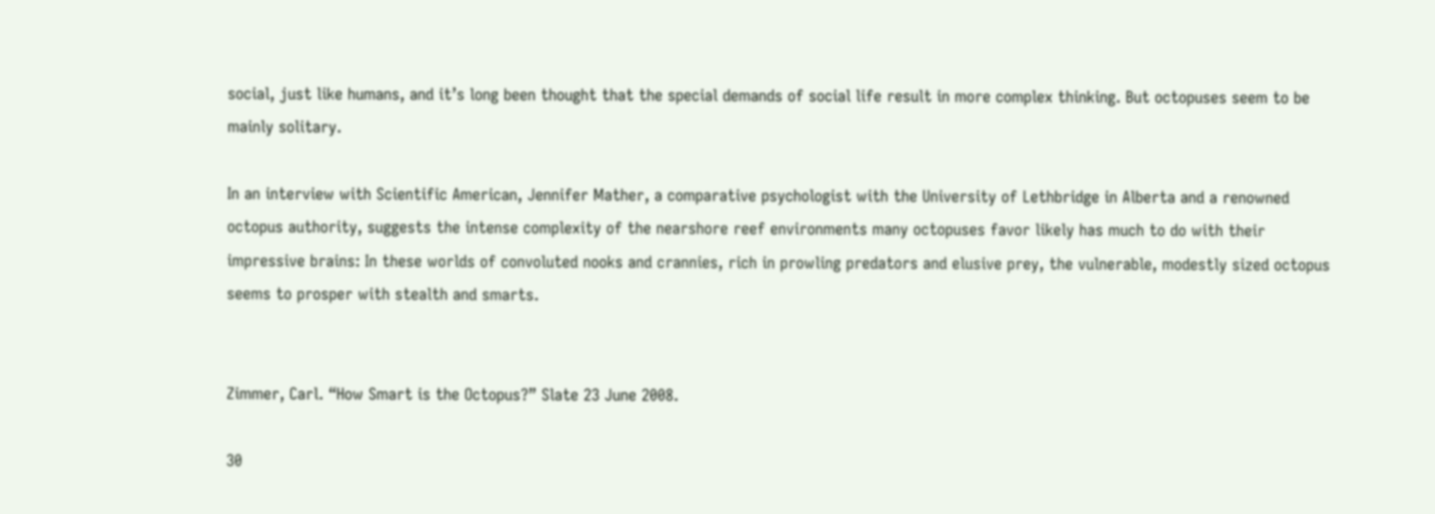social, just like humans, and it’s long been thought that the special demands of social life result in more complex thinking. But octopuses seem to be mainly solitary.

In an interview with Scientific American, Jennifer Mather, a comparative psychologist with the University of Lethbridge in Alberta and a renowned octopus authority, suggests the intense complexity of the nearshore reef environments many octopuses favor likely has much to do with their impressive brains: In these worlds of convoluted nooks and crannies, rich in prowling predators and elusive prey, the vulnerable, modestly sized octopus seems to prosper with stealth and smarts.


Zimmer, Carl. “How Smart is the Octopus?” Slate 23 June 2008.

30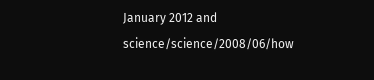January 2012 and science/science/2008/06/how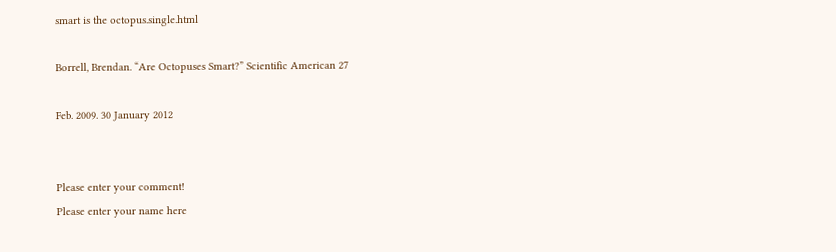smart is the octopus.single.html

Borrell, Brendan. “Are Octopuses Smart?” Scientific American 27

Feb. 2009. 30 January 2012


Please enter your comment!
Please enter your name here